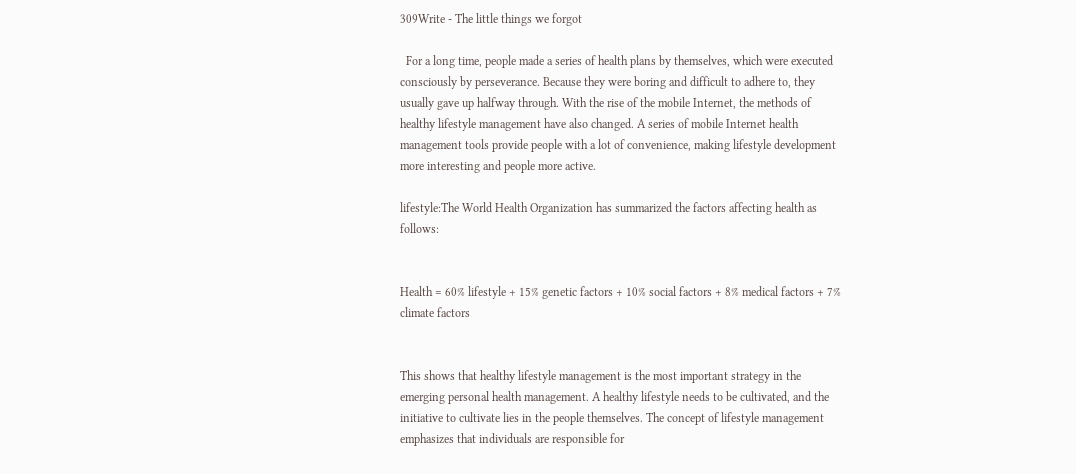309Write - The little things we forgot

  For a long time, people made a series of health plans by themselves, which were executed consciously by perseverance. Because they were boring and difficult to adhere to, they usually gave up halfway through. With the rise of the mobile Internet, the methods of healthy lifestyle management have also changed. A series of mobile Internet health management tools provide people with a lot of convenience, making lifestyle development more interesting and people more active.

lifestyle:The World Health Organization has summarized the factors affecting health as follows:


Health = 60% lifestyle + 15% genetic factors + 10% social factors + 8% medical factors + 7% climate factors


This shows that healthy lifestyle management is the most important strategy in the emerging personal health management. A healthy lifestyle needs to be cultivated, and the initiative to cultivate lies in the people themselves. The concept of lifestyle management emphasizes that individuals are responsible for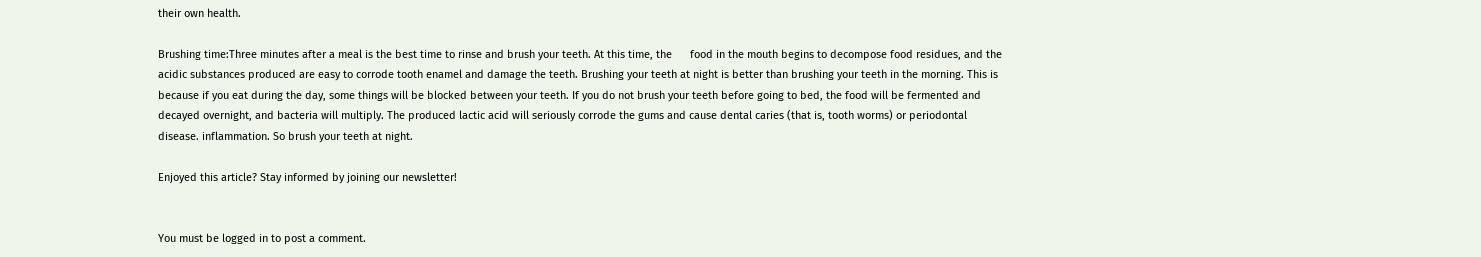their own health.

Brushing time:Three minutes after a meal is the best time to rinse and brush your teeth. At this time, the      food in the mouth begins to decompose food residues, and the acidic substances produced are easy to corrode tooth enamel and damage the teeth. Brushing your teeth at night is better than brushing your teeth in the morning. This is because if you eat during the day, some things will be blocked between your teeth. If you do not brush your teeth before going to bed, the food will be fermented and decayed overnight, and bacteria will multiply. The produced lactic acid will seriously corrode the gums and cause dental caries (that is, tooth worms) or periodontal disease. inflammation. So brush your teeth at night.

Enjoyed this article? Stay informed by joining our newsletter!


You must be logged in to post a comment.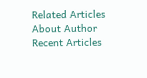Related Articles
About Author
Recent Articles